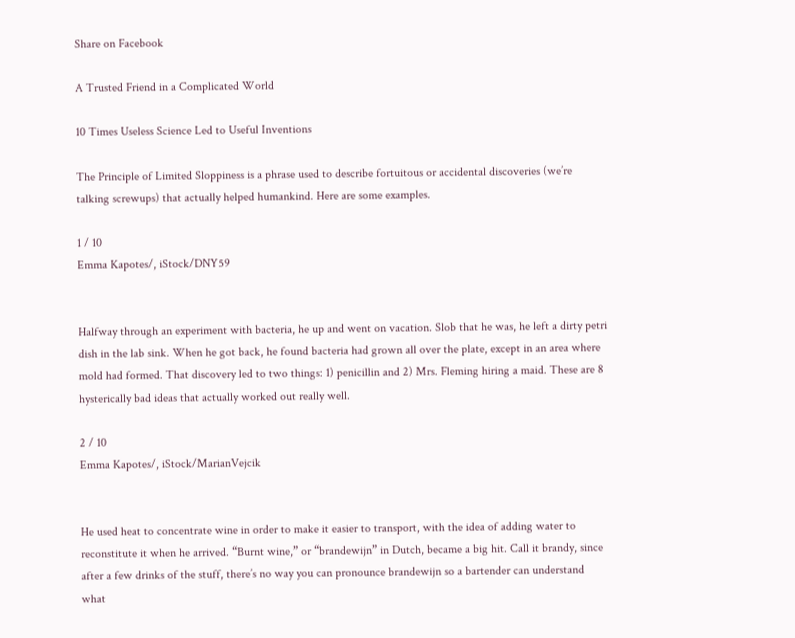Share on Facebook

A Trusted Friend in a Complicated World

10 Times Useless Science Led to Useful Inventions

The Principle of Limited Sloppiness is a phrase used to describe fortuitous or accidental discoveries (we’re talking screwups) that actually helped humankind. Here are some examples.

1 / 10
Emma Kapotes/, iStock/DNY59


Halfway through an experiment with bacteria, he up and went on vacation. Slob that he was, he left a dirty petri dish in the lab sink. When he got back, he found bacteria had grown all over the plate, except in an area where mold had formed. That discovery led to two things: 1) penicillin and 2) Mrs. Fleming hiring a maid. These are 8 hysterically bad ideas that actually worked out really well.

2 / 10
Emma Kapotes/, iStock/MarianVejcik


He used heat to concentrate wine in order to make it easier to transport, with the idea of adding water to reconstitute it when he arrived. “Burnt wine,” or “brandewijn” in Dutch, became a big hit. Call it brandy, since after a few drinks of the stuff, there’s no way you can pronounce brandewijn so a bartender can understand what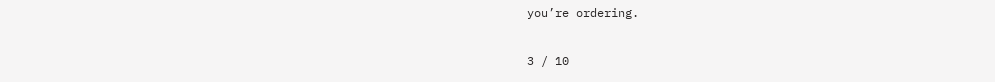you’re ordering.

3 / 10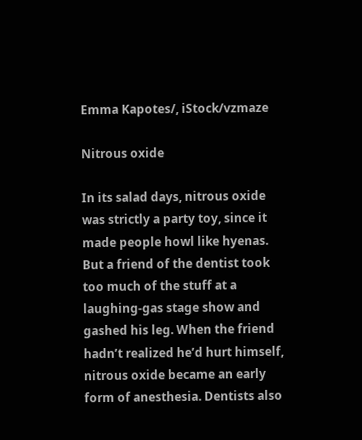Emma Kapotes/, iStock/vzmaze

Nitrous oxide

In its salad days, nitrous oxide was strictly a party toy, since it made people howl like hyenas. But a friend of the dentist took too much of the stuff at a laughing-gas stage show and gashed his leg. When the friend hadn’t realized he’d hurt himself, nitrous oxide became an early form of anesthesia. Dentists also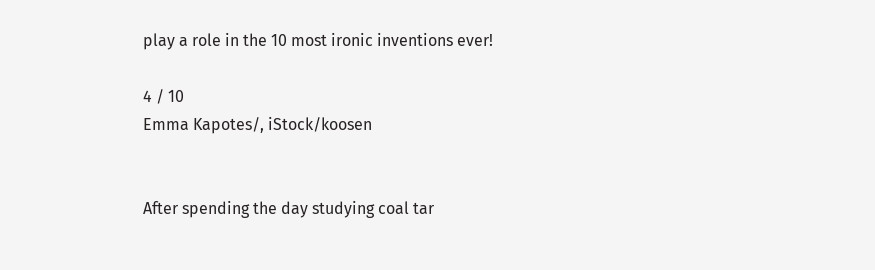play a role in the 10 most ironic inventions ever!

4 / 10
Emma Kapotes/, iStock/koosen


After spending the day studying coal tar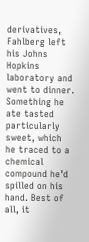derivatives, Fahlberg left his Johns Hopkins laboratory and went to dinner. Something he ate tasted particularly sweet, which he traced to a chemical compound he’d spilled on his hand. Best of all, it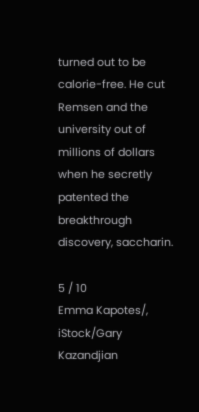turned out to be calorie-free. He cut Remsen and the university out of millions of dollars when he secretly patented the breakthrough discovery, saccharin.

5 / 10
Emma Kapotes/, iStock/Gary Kazandjian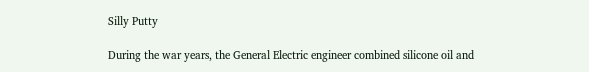Silly Putty

During the war years, the General Electric engineer combined silicone oil and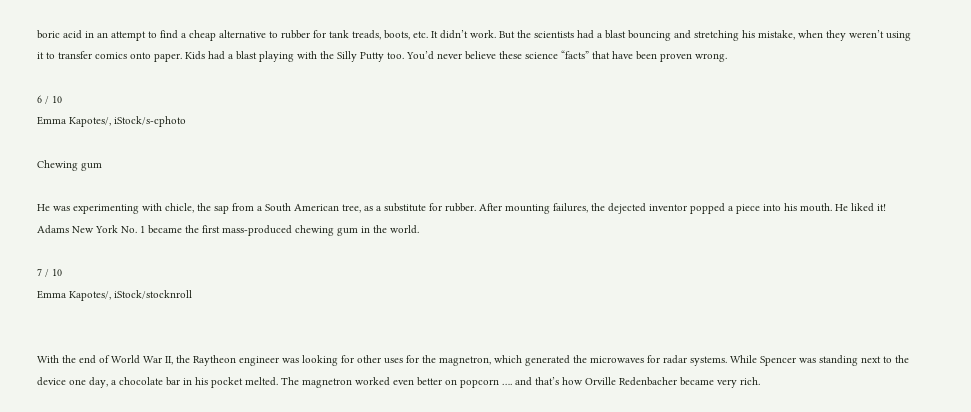boric acid in an attempt to find a cheap alternative to rubber for tank treads, boots, etc. It didn’t work. But the scientists had a blast bouncing and stretching his mistake, when they weren’t using it to transfer comics onto paper. Kids had a blast playing with the Silly Putty too. You’d never believe these science “facts” that have been proven wrong.

6 / 10
Emma Kapotes/, iStock/s-cphoto

Chewing gum

He was experimenting with chicle, the sap from a South American tree, as a substitute for rubber. After mounting failures, the dejected inventor popped a piece into his mouth. He liked it! Adams New York No. 1 became the first mass-produced chewing gum in the world.

7 / 10
Emma Kapotes/, iStock/stocknroll


With the end of World War II, the Raytheon engineer was looking for other uses for the magnetron, which generated the microwaves for radar systems. While Spencer was standing next to the device one day, a chocolate bar in his pocket melted. The magnetron worked even better on popcorn …. and that’s how Orville Redenbacher became very rich.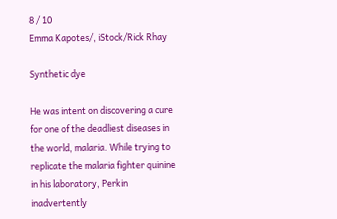8 / 10
Emma Kapotes/, iStock/Rick Rhay

Synthetic dye

He was intent on discovering a cure for one of the deadliest diseases in the world, malaria. While trying to replicate the malaria fighter quinine in his laboratory, Perkin inadvertently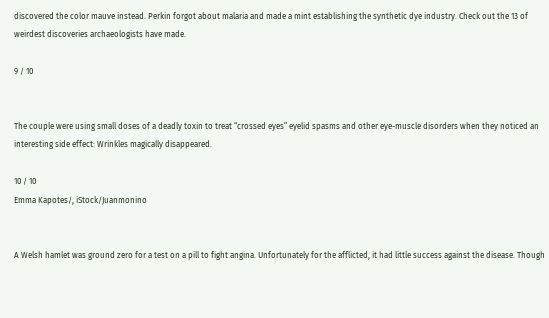discovered the color mauve instead. Perkin forgot about malaria and made a mint establishing the synthetic dye industry. Check out the 13 of weirdest discoveries archaeologists have made.

9 / 10


The couple were using small doses of a deadly toxin to treat “crossed eyes” eyelid spasms and other eye-muscle disorders when they noticed an interesting side effect: Wrinkles magically disappeared.

10 / 10
Emma Kapotes/, iStock/Juanmonino


A Welsh hamlet was ground zero for a test on a pill to fight angina. Unfortunately for the afflicted, it had little success against the disease. Though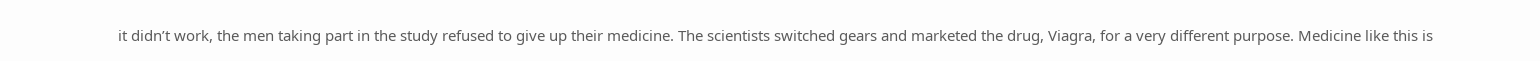it didn’t work, the men taking part in the study refused to give up their medicine. The scientists switched gears and marketed the drug, Viagra, for a very different purpose. Medicine like this is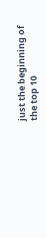just the beginning of the top 10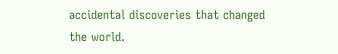accidental discoveries that changed the world.